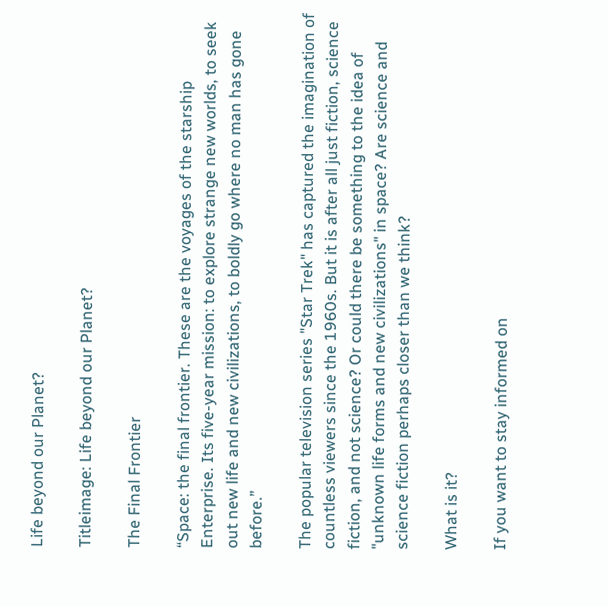Life beyond our Planet?

Titleimage: Life beyond our Planet?

The Final Frontier

“Space: the final frontier. These are the voyages of the starship Enterprise. Its five-year mission: to explore strange new worlds, to seek out new life and new civilizations, to boldly go where no man has gone before.”

The popular television series "Star Trek" has captured the imagination of countless viewers since the 1960s. But it is after all just fiction, science fiction, and not science? Or could there be something to the idea of "unknown life forms and new civilizations" in space? Are science and science fiction perhaps closer than we think?

What is it?

If you want to stay informed on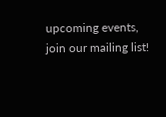upcoming events, join our mailing list!